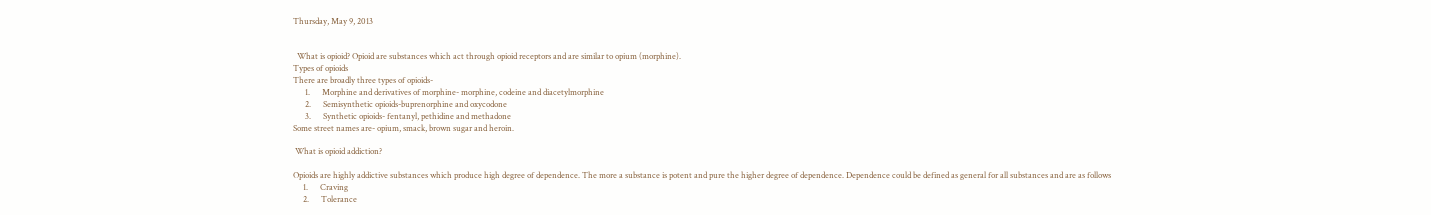Thursday, May 9, 2013


  What is opioid? Opioid are substances which act through opioid receptors and are similar to opium (morphine).
Types of opioids
There are broadly three types of opioids-
      1.      Morphine and derivatives of morphine- morphine, codeine and diacetylmorphine
      2.      Semisynthetic opioids-buprenorphine and oxycodone
      3.      Synthetic opioids- fentanyl, pethidine and methadone
Some street names are- opium, smack, brown sugar and heroin.

 What is opioid addiction?

Opioids are highly addictive substances which produce high degree of dependence. The more a substance is potent and pure the higher degree of dependence. Dependence could be defined as general for all substances and are as follows
     1.      Craving
     2.      Tolerance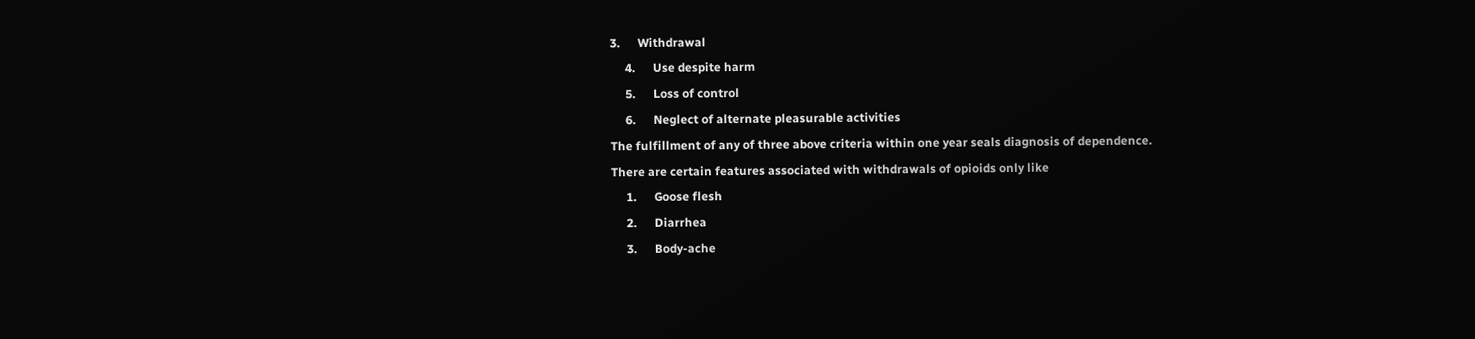3.      Withdrawal
     4.      Use despite harm
     5.      Loss of control
     6.      Neglect of alternate pleasurable activities
The fulfillment of any of three above criteria within one year seals diagnosis of dependence.
There are certain features associated with withdrawals of opioids only like
     1.      Goose flesh
     2.      Diarrhea
     3.      Body-ache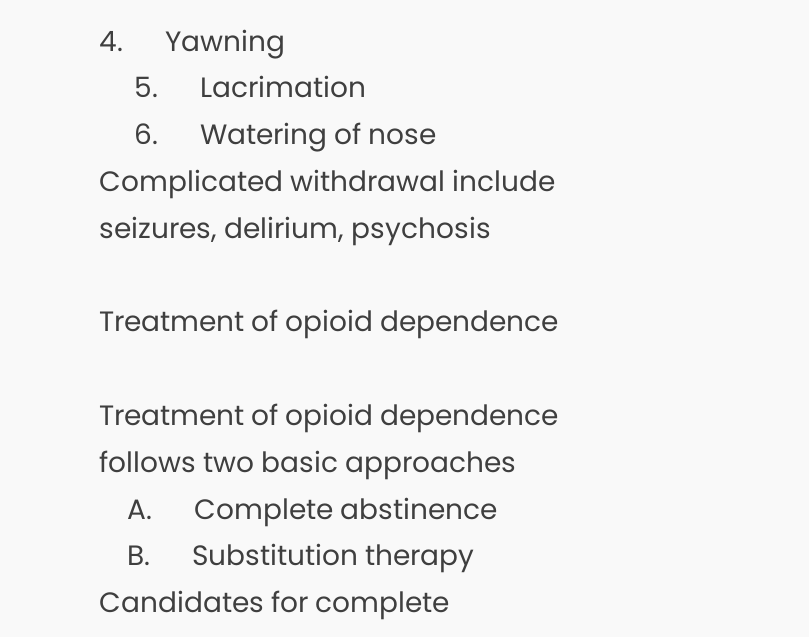4.      Yawning
     5.      Lacrimation
     6.      Watering of nose
Complicated withdrawal include seizures, delirium, psychosis

Treatment of opioid dependence

Treatment of opioid dependence follows two basic approaches
    A.      Complete abstinence
    B.      Substitution therapy
Candidates for complete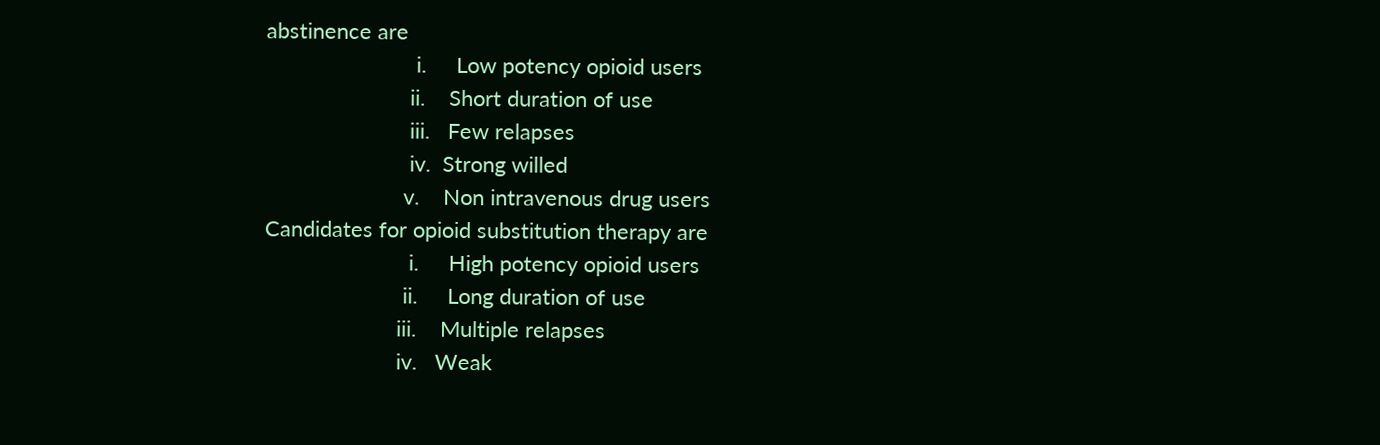abstinence are
                         i.     Low potency opioid users
                        ii.    Short duration of use
                        iii.   Few relapses
                        iv.  Strong willed
                       v.    Non intravenous drug users
Candidates for opioid substitution therapy are
                        i.     High potency opioid users
                       ii.     Long duration of use
                      iii.    Multiple relapses
                      iv.   Weak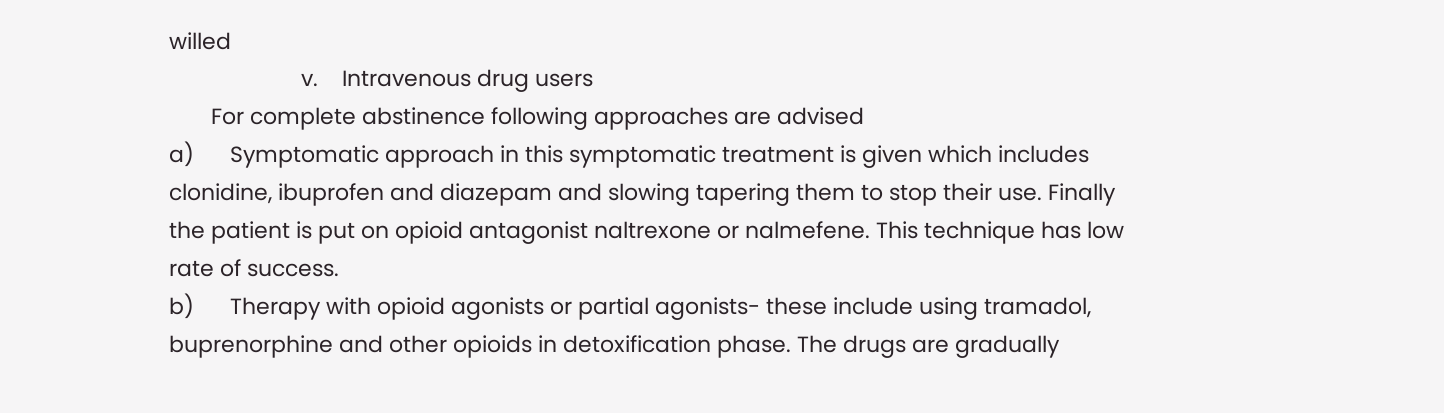willed
                      v.    Intravenous drug users
       For complete abstinence following approaches are advised
a)      Symptomatic approach in this symptomatic treatment is given which includes clonidine, ibuprofen and diazepam and slowing tapering them to stop their use. Finally the patient is put on opioid antagonist naltrexone or nalmefene. This technique has low rate of success.
b)      Therapy with opioid agonists or partial agonists- these include using tramadol, buprenorphine and other opioids in detoxification phase. The drugs are gradually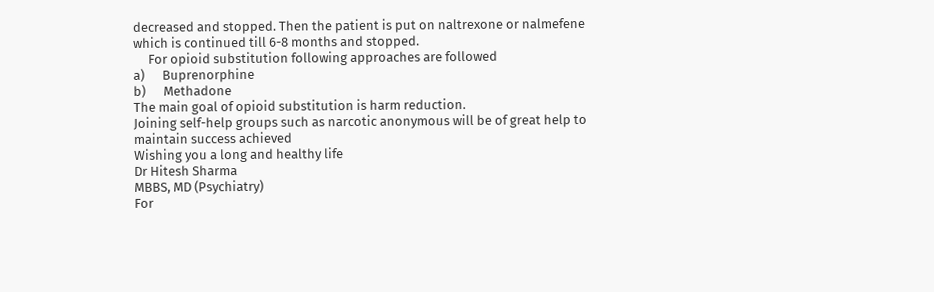decreased and stopped. Then the patient is put on naltrexone or nalmefene which is continued till 6-8 months and stopped.
     For opioid substitution following approaches are followed
a)      Buprenorphine
b)      Methadone
The main goal of opioid substitution is harm reduction.
Joining self-help groups such as narcotic anonymous will be of great help to maintain success achieved
Wishing you a long and healthy life
Dr Hitesh Sharma
MBBS, MD (Psychiatry)
For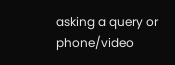asking a query or phone/video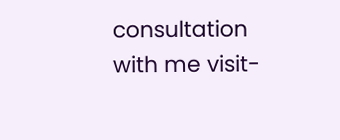consultation with me visit-